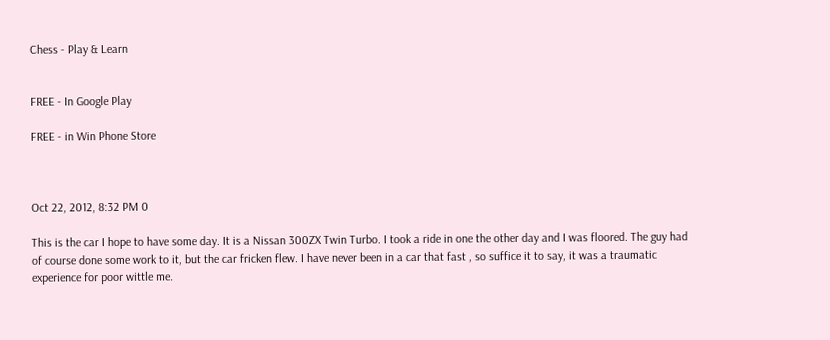Chess - Play & Learn


FREE - In Google Play

FREE - in Win Phone Store



Oct 22, 2012, 8:32 PM 0

This is the car I hope to have some day. It is a Nissan 300ZX Twin Turbo. I took a ride in one the other day and I was floored. The guy had of course done some work to it, but the car fricken flew. I have never been in a car that fast , so suffice it to say, it was a traumatic experience for poor wittle me.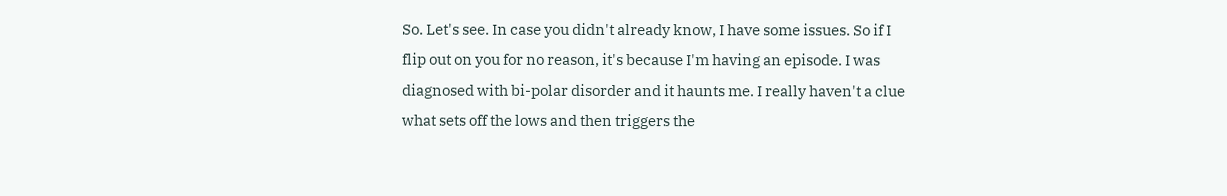So. Let's see. In case you didn't already know, I have some issues. So if I flip out on you for no reason, it's because I'm having an episode. I was diagnosed with bi-polar disorder and it haunts me. I really haven't a clue what sets off the lows and then triggers the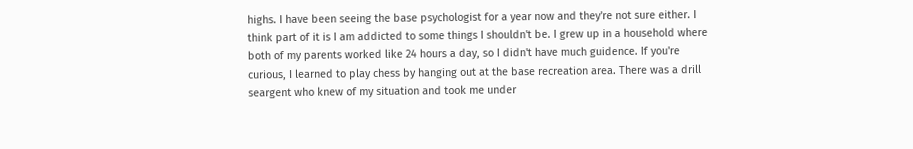highs. I have been seeing the base psychologist for a year now and they're not sure either. I think part of it is I am addicted to some things I shouldn't be. I grew up in a household where both of my parents worked like 24 hours a day, so I didn't have much guidence. If you're curious, I learned to play chess by hanging out at the base recreation area. There was a drill seargent who knew of my situation and took me under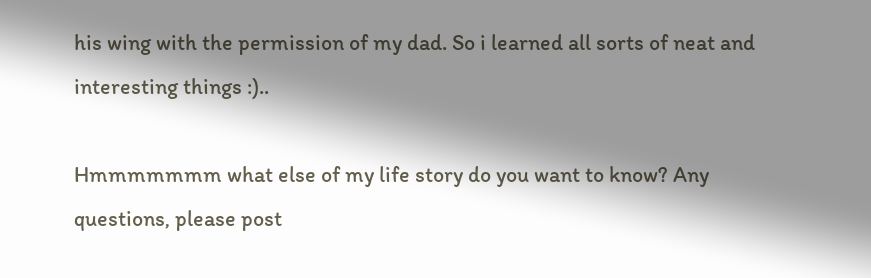his wing with the permission of my dad. So i learned all sorts of neat and interesting things :)..

Hmmmmmmm what else of my life story do you want to know? Any questions, please post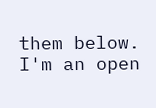them below. I'm an open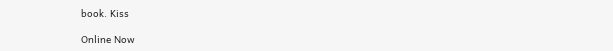book. Kiss

Online Now